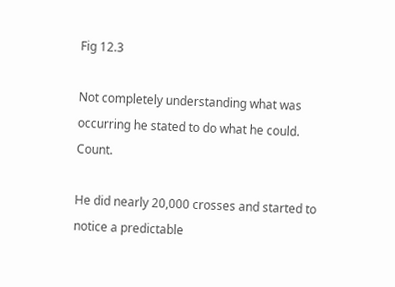Fig 12.3

Not completely understanding what was occurring he stated to do what he could. Count.

He did nearly 20,000 crosses and started to notice a predictable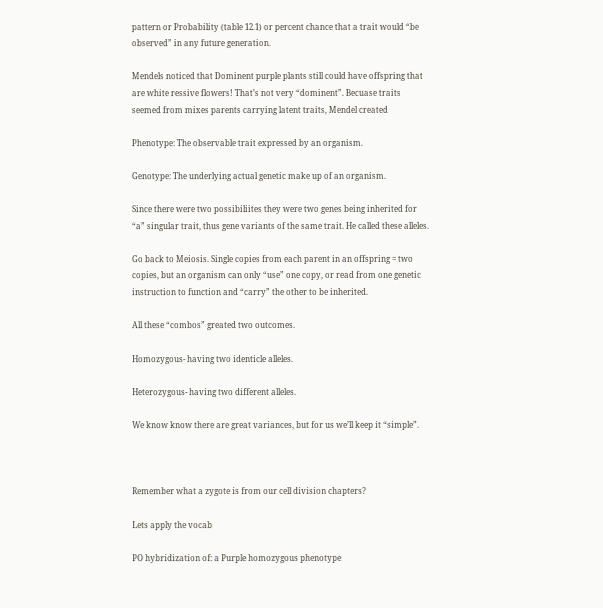pattern or Probability (table 12.1) or percent chance that a trait would “be observed” in any future generation.

Mendels noticed that Dominent purple plants still could have offspring that are white ressive flowers! That’s not very “dominent”. Becuase traits seemed from mixes parents carrying latent traits, Mendel created

Phenotype: The observable trait expressed by an organism.

Genotype: The underlying actual genetic make up of an organism.

Since there were two possibiliites they were two genes being inherited for “a” singular trait, thus gene variants of the same trait. He called these alleles.

Go back to Meiosis. Single copies from each parent in an offspring = two copies, but an organism can only “use” one copy, or read from one genetic instruction to function and “carry” the other to be inherited.

All these “combos” greated two outcomes.

Homozygous- having two identicle alleles.

Heterozygous- having two different alleles.

We know know there are great variances, but for us we’ll keep it “simple”.



Remember what a zygote is from our cell division chapters?

Lets apply the vocab

PO hybridization of: a Purple homozygous phenotype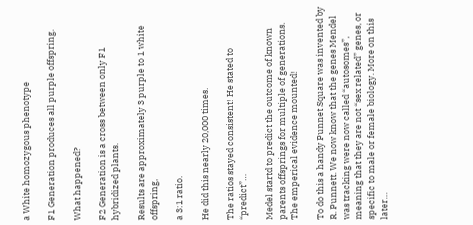a White homozygous phenotype

F1 Generation produces all purple offspring.

What happened?

F2 Generation is a cross between only F1 hybridized plants.

Results are approximately 3 purple to 1 white offspring,

a 3:1 ratio.

He did this nearly 20,000 times.

The ratios stayed consistent! He stated to “predict”…

Medel startd to predict the outcome of known parents offsprings for multiple of generations. The emperical evidence mounted!

To do this a handy Punnet Square was invented by R. Punnett. We now know that the genes Mendel was tracking were now called “autosomes”, meaning that they are not “sex related” genes, or specific to male or female biology. More on this later…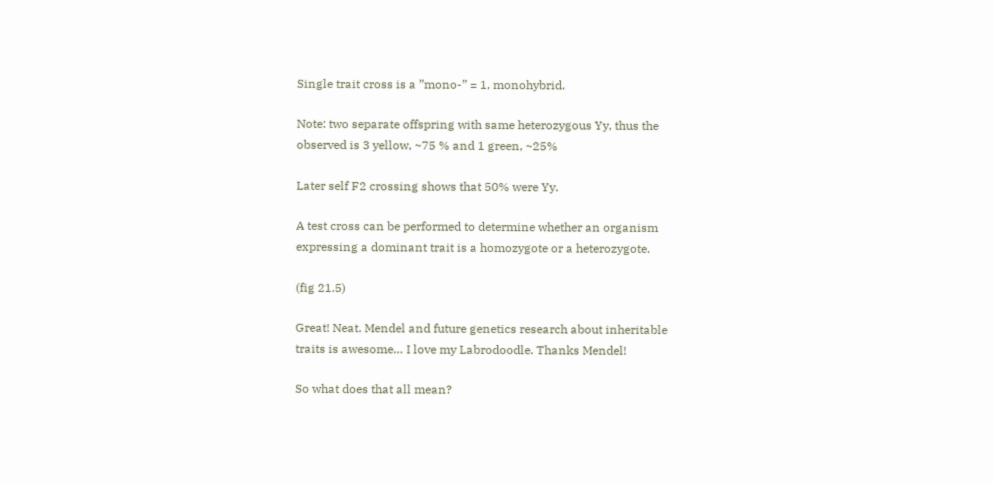Single trait cross is a ”mono-” = 1, monohybrid.

Note: two separate offspring with same heterozygous Yy, thus the observed is 3 yellow, ~75 % and 1 green, ~25%

Later self F2 crossing shows that 50% were Yy.

A test cross can be performed to determine whether an organism expressing a dominant trait is a homozygote or a heterozygote.

(fig 21.5)

Great! Neat. Mendel and future genetics research about inheritable traits is awesome… I love my Labrodoodle. Thanks Mendel!

So what does that all mean?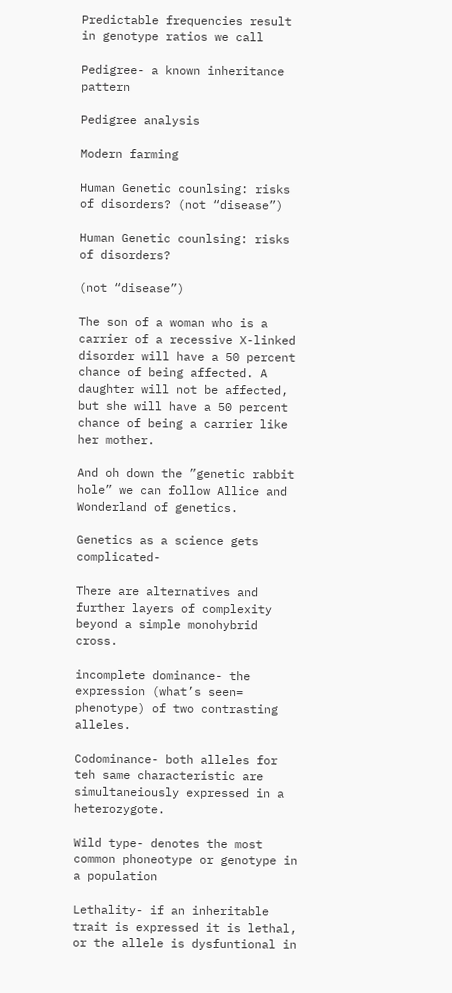Predictable frequencies result in genotype ratios we call

Pedigree- a known inheritance pattern

Pedigree analysis

Modern farming

Human Genetic counlsing: risks of disorders? (not “disease”)

Human Genetic counlsing: risks of disorders?

(not “disease”)

The son of a woman who is a carrier of a recessive X-linked disorder will have a 50 percent chance of being affected. A daughter will not be affected, but she will have a 50 percent chance of being a carrier like her mother.

And oh down the ”genetic rabbit hole” we can follow Allice and Wonderland of genetics.

Genetics as a science gets complicated-

There are alternatives and further layers of complexity beyond a simple monohybrid cross.

incomplete dominance- the expression (what’s seen= phenotype) of two contrasting alleles.

Codominance- both alleles for teh same characteristic are simultaneiously expressed in a heterozygote.

Wild type- denotes the most common phoneotype or genotype in a population

Lethality- if an inheritable trait is expressed it is lethal, or the allele is dysfuntional in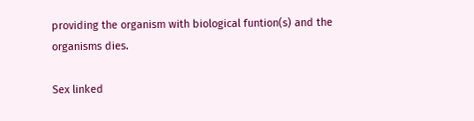providing the organism with biological funtion(s) and the organisms dies.

Sex linked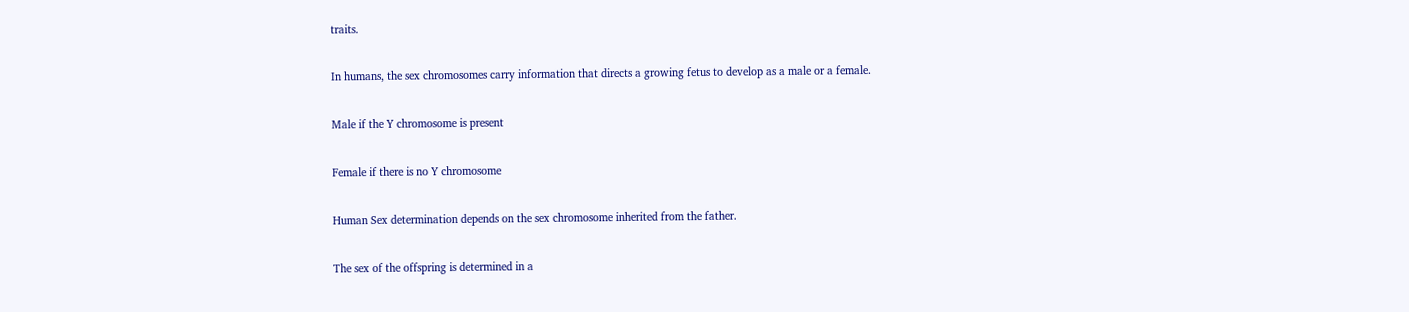traits.

In humans, the sex chromosomes carry information that directs a growing fetus to develop as a male or a female.

Male if the Y chromosome is present

Female if there is no Y chromosome

Human Sex determination depends on the sex chromosome inherited from the father.

The sex of the offspring is determined in a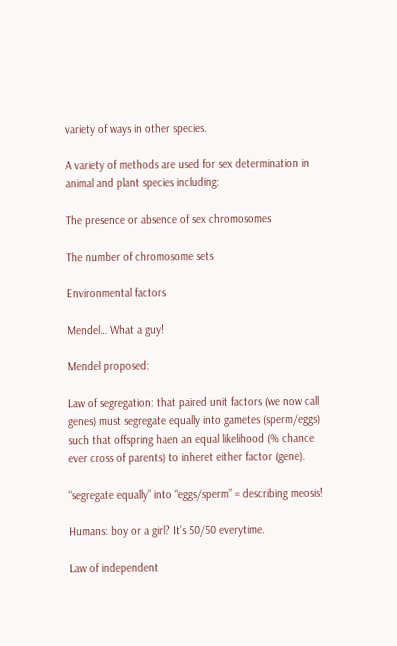variety of ways in other species.

A variety of methods are used for sex determination in animal and plant species including:

The presence or absence of sex chromosomes

The number of chromosome sets

Environmental factors

Mendel… What a guy!

Mendel proposed:

Law of segregation: that paired unit factors (we now call genes) must segregate equally into gametes (sperm/eggs) such that offspring haen an equal likelihood (% chance ever cross of parents) to inheret either factor (gene).

“segregate equally” into “eggs/sperm” = describing meosis!

Humans: boy or a girl? It’s 50/50 everytime.

Law of independent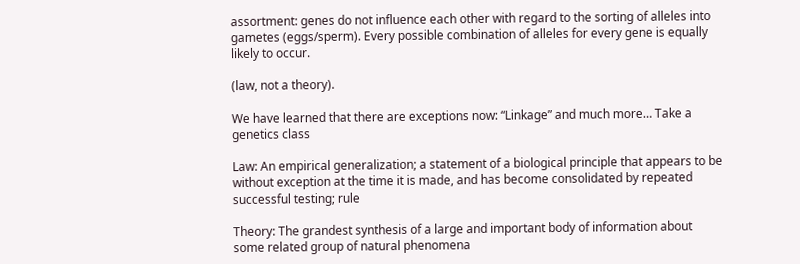assortment: genes do not influence each other with regard to the sorting of alleles into gametes (eggs/sperm). Every possible combination of alleles for every gene is equally likely to occur.

(law, not a theory).

We have learned that there are exceptions now: “Linkage” and much more… Take a genetics class

Law: An empirical generalization; a statement of a biological principle that appears to be without exception at the time it is made, and has become consolidated by repeated successful testing; rule

Theory: The grandest synthesis of a large and important body of information about some related group of natural phenomena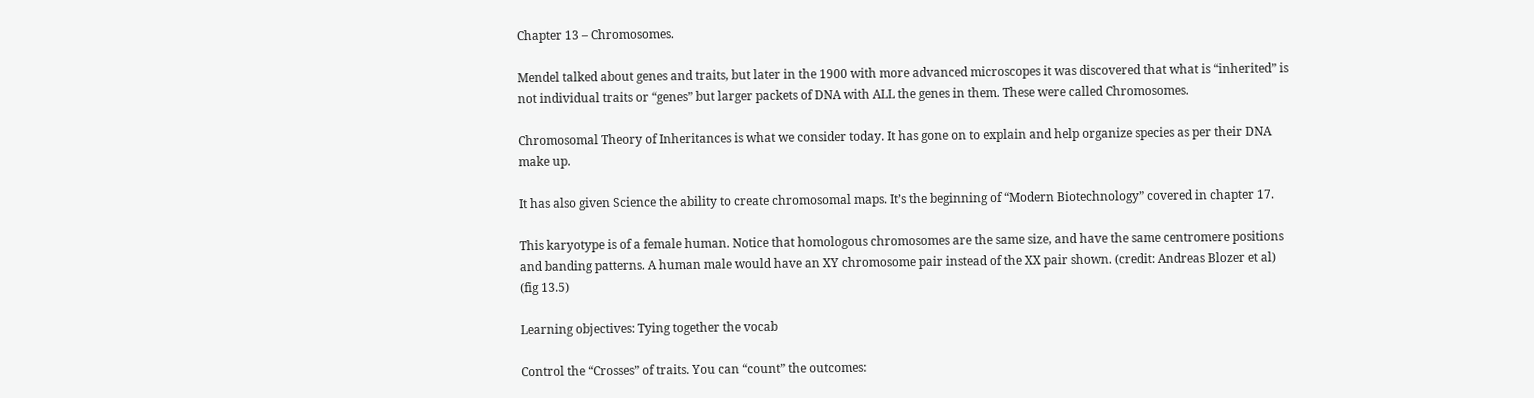Chapter 13 – Chromosomes.

Mendel talked about genes and traits, but later in the 1900 with more advanced microscopes it was discovered that what is “inherited” is not individual traits or “genes” but larger packets of DNA with ALL the genes in them. These were called Chromosomes.

Chromosomal Theory of Inheritances is what we consider today. It has gone on to explain and help organize species as per their DNA make up.

It has also given Science the ability to create chromosomal maps. It’s the beginning of “Modern Biotechnology” covered in chapter 17.

This karyotype is of a female human. Notice that homologous chromosomes are the same size, and have the same centromere positions and banding patterns. A human male would have an XY chromosome pair instead of the XX pair shown. (credit: Andreas Blozer et al) (fig 13.5)

Learning objectives: Tying together the vocab

Control the “Crosses” of traits. You can “count” the outcomes: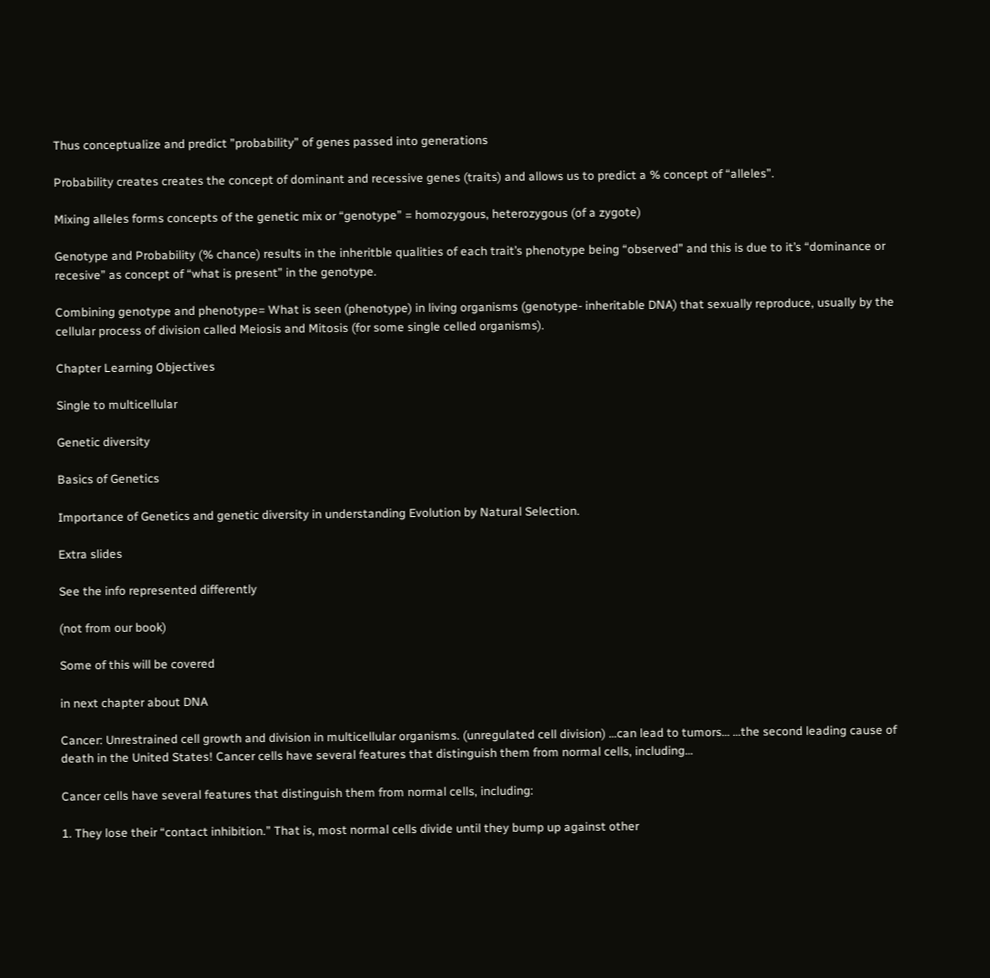Thus conceptualize and predict ”probability” of genes passed into generations

Probability creates creates the concept of dominant and recessive genes (traits) and allows us to predict a % concept of “alleles”.

Mixing alleles forms concepts of the genetic mix or “genotype” = homozygous, heterozygous (of a zygote)

Genotype and Probability (% chance) results in the inheritble qualities of each trait’s phenotype being “observed” and this is due to it’s “dominance or recesive” as concept of “what is present” in the genotype.

Combining genotype and phenotype= What is seen (phenotype) in living organisms (genotype- inheritable DNA) that sexually reproduce, usually by the cellular process of division called Meiosis and Mitosis (for some single celled organisms).

Chapter Learning Objectives

Single to multicellular

Genetic diversity

Basics of Genetics

Importance of Genetics and genetic diversity in understanding Evolution by Natural Selection.

Extra slides

See the info represented differently

(not from our book)

Some of this will be covered

in next chapter about DNA

Cancer: Unrestrained cell growth and division in multicellular organisms. (unregulated cell division) …can lead to tumors… …the second leading cause of death in the United States! Cancer cells have several features that distinguish them from normal cells, including…

Cancer cells have several features that distinguish them from normal cells, including:

1. They lose their “contact inhibition.” That is, most normal cells divide until they bump up against other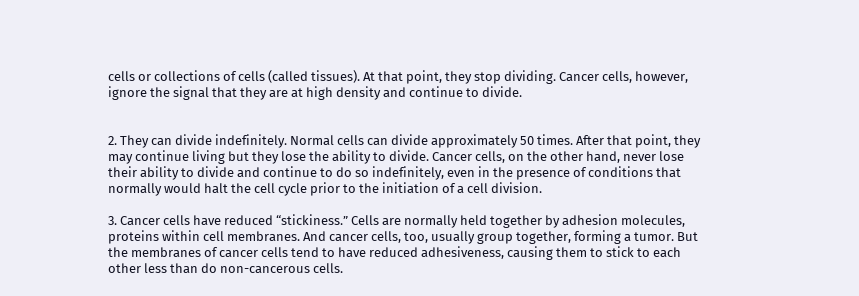cells or collections of cells (called tissues). At that point, they stop dividing. Cancer cells, however, ignore the signal that they are at high density and continue to divide.


2. They can divide indefinitely. Normal cells can divide approximately 50 times. After that point, they may continue living but they lose the ability to divide. Cancer cells, on the other hand, never lose their ability to divide and continue to do so indefinitely, even in the presence of conditions that normally would halt the cell cycle prior to the initiation of a cell division.

3. Cancer cells have reduced “stickiness.” Cells are normally held together by adhesion molecules, proteins within cell membranes. And cancer cells, too, usually group together, forming a tumor. But the membranes of cancer cells tend to have reduced adhesiveness, causing them to stick to each other less than do non-cancerous cells.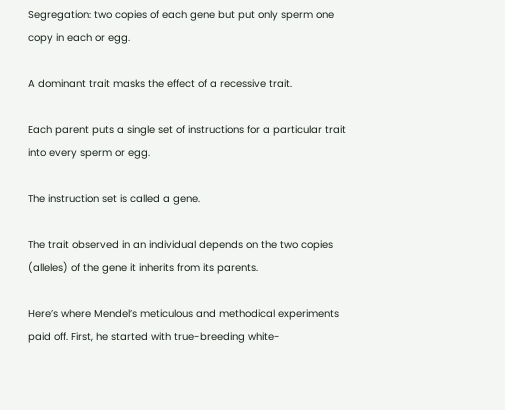Segregation: two copies of each gene but put only sperm one copy in each or egg.

A dominant trait masks the effect of a recessive trait.

Each parent puts a single set of instructions for a particular trait into every sperm or egg.

The instruction set is called a gene.

The trait observed in an individual depends on the two copies (alleles) of the gene it inherits from its parents.

Here’s where Mendel’s meticulous and methodical experiments paid off. First, he started with true-breeding white-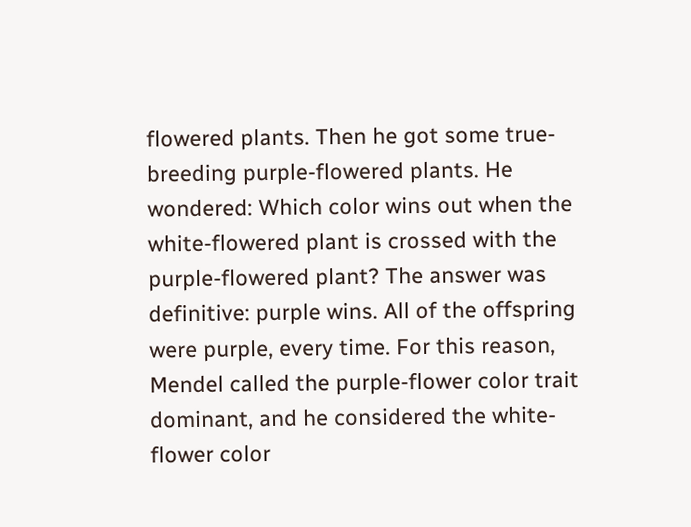flowered plants. Then he got some true-breeding purple-flowered plants. He wondered: Which color wins out when the white-flowered plant is crossed with the purple-flowered plant? The answer was definitive: purple wins. All of the offspring were purple, every time. For this reason, Mendel called the purple-flower color trait dominant, and he considered the white-flower color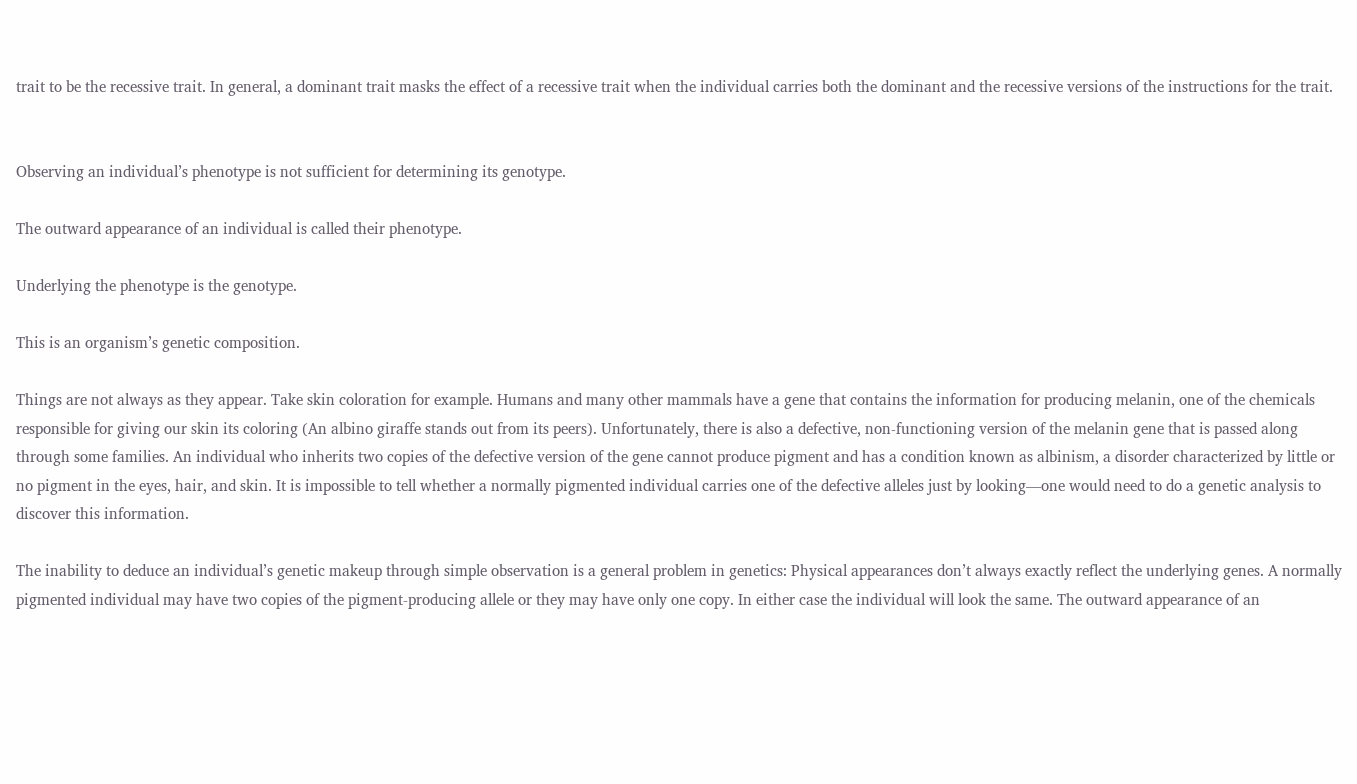trait to be the recessive trait. In general, a dominant trait masks the effect of a recessive trait when the individual carries both the dominant and the recessive versions of the instructions for the trait.


Observing an individual’s phenotype is not sufficient for determining its genotype.

The outward appearance of an individual is called their phenotype.

Underlying the phenotype is the genotype.

This is an organism’s genetic composition.

Things are not always as they appear. Take skin coloration for example. Humans and many other mammals have a gene that contains the information for producing melanin, one of the chemicals responsible for giving our skin its coloring (An albino giraffe stands out from its peers). Unfortunately, there is also a defective, non-functioning version of the melanin gene that is passed along through some families. An individual who inherits two copies of the defective version of the gene cannot produce pigment and has a condition known as albinism, a disorder characterized by little or no pigment in the eyes, hair, and skin. It is impossible to tell whether a normally pigmented individual carries one of the defective alleles just by looking—one would need to do a genetic analysis to discover this information.

The inability to deduce an individual’s genetic makeup through simple observation is a general problem in genetics: Physical appearances don’t always exactly reflect the underlying genes. A normally pigmented individual may have two copies of the pigment-producing allele or they may have only one copy. In either case the individual will look the same. The outward appearance of an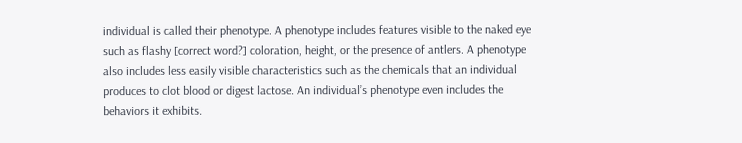individual is called their phenotype. A phenotype includes features visible to the naked eye such as flashy [correct word?] coloration, height, or the presence of antlers. A phenotype also includes less easily visible characteristics such as the chemicals that an individual produces to clot blood or digest lactose. An individual’s phenotype even includes the behaviors it exhibits.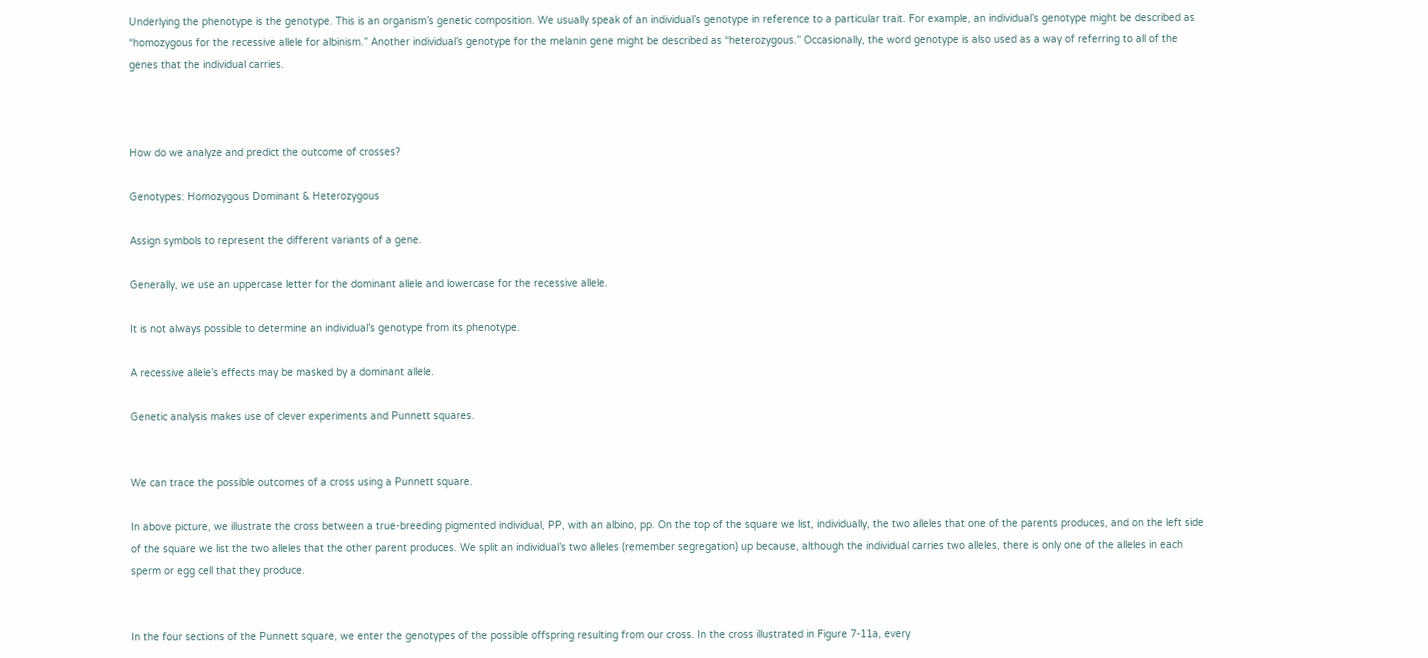Underlying the phenotype is the genotype. This is an organism’s genetic composition. We usually speak of an individual’s genotype in reference to a particular trait. For example, an individual’s genotype might be described as “homozygous for the recessive allele for albinism.” Another individual’s genotype for the melanin gene might be described as “heterozygous.” Occasionally, the word genotype is also used as a way of referring to all of the genes that the individual carries.



How do we analyze and predict the outcome of crosses?

Genotypes: Homozygous Dominant & Heterozygous

Assign symbols to represent the different variants of a gene.

Generally, we use an uppercase letter for the dominant allele and lowercase for the recessive allele.

It is not always possible to determine an individual’s genotype from its phenotype.

A recessive allele’s effects may be masked by a dominant allele.

Genetic analysis makes use of clever experiments and Punnett squares.


We can trace the possible outcomes of a cross using a Punnett square.

In above picture, we illustrate the cross between a true-breeding pigmented individual, PP, with an albino, pp. On the top of the square we list, individually, the two alleles that one of the parents produces, and on the left side of the square we list the two alleles that the other parent produces. We split an individual’s two alleles (remember segregation) up because, although the individual carries two alleles, there is only one of the alleles in each sperm or egg cell that they produce.


In the four sections of the Punnett square, we enter the genotypes of the possible offspring resulting from our cross. In the cross illustrated in Figure 7-11a, every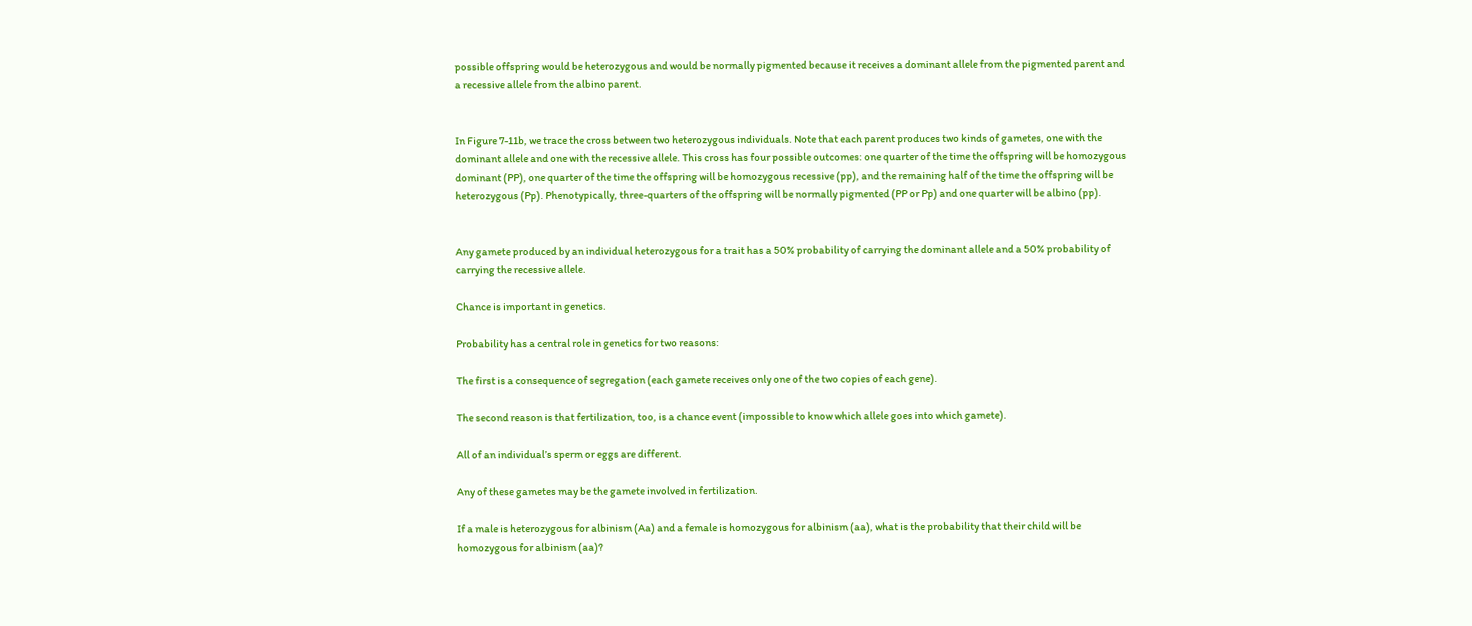possible offspring would be heterozygous and would be normally pigmented because it receives a dominant allele from the pigmented parent and a recessive allele from the albino parent.


In Figure 7-11b, we trace the cross between two heterozygous individuals. Note that each parent produces two kinds of gametes, one with the dominant allele and one with the recessive allele. This cross has four possible outcomes: one quarter of the time the offspring will be homozygous dominant (PP), one quarter of the time the offspring will be homozygous recessive (pp), and the remaining half of the time the offspring will be heterozygous (Pp). Phenotypically, three-quarters of the offspring will be normally pigmented (PP or Pp) and one quarter will be albino (pp).


Any gamete produced by an individual heterozygous for a trait has a 50% probability of carrying the dominant allele and a 50% probability of carrying the recessive allele.

Chance is important in genetics.

Probability has a central role in genetics for two reasons:

The first is a consequence of segregation (each gamete receives only one of the two copies of each gene).

The second reason is that fertilization, too, is a chance event (impossible to know which allele goes into which gamete).

All of an individual’s sperm or eggs are different.

Any of these gametes may be the gamete involved in fertilization.

If a male is heterozygous for albinism (Aa) and a female is homozygous for albinism (aa), what is the probability that their child will be homozygous for albinism (aa)?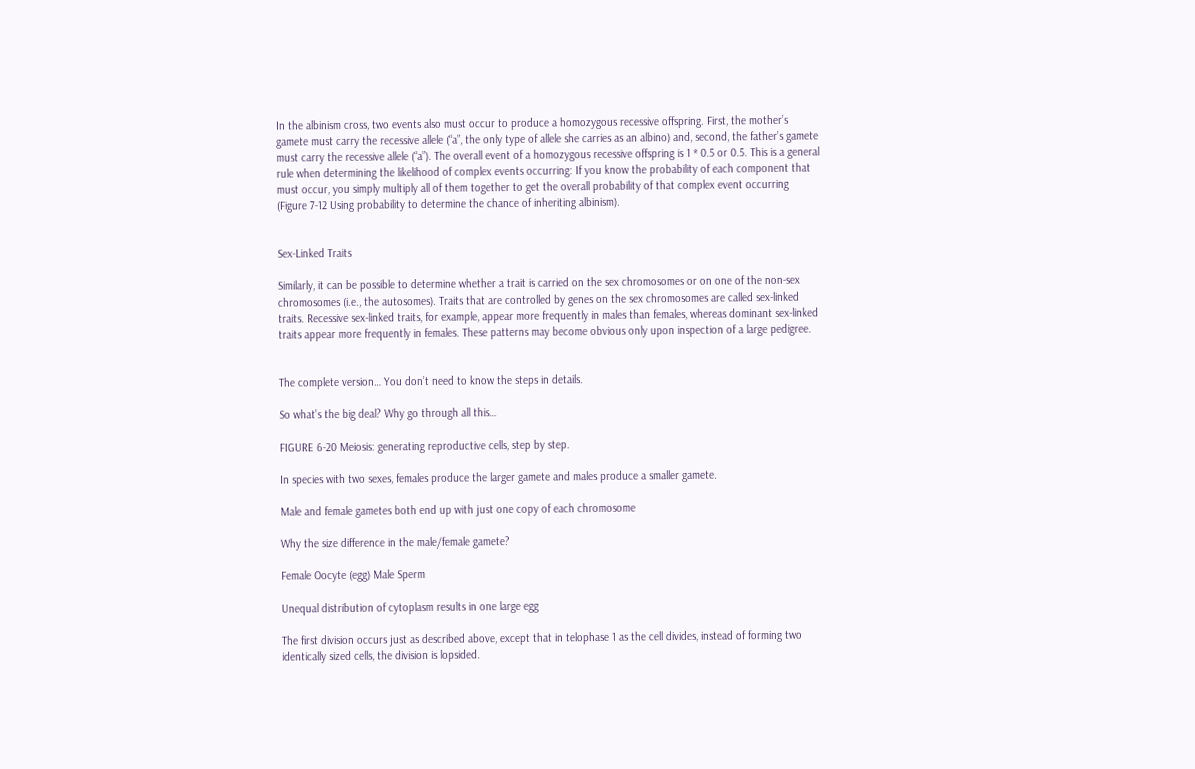In the albinism cross, two events also must occur to produce a homozygous recessive offspring. First, the mother’s gamete must carry the recessive allele (“a”, the only type of allele she carries as an albino) and, second, the father’s gamete must carry the recessive allele (“a”). The overall event of a homozygous recessive offspring is 1 * 0.5 or 0.5. This is a general rule when determining the likelihood of complex events occurring: If you know the probability of each component that must occur, you simply multiply all of them together to get the overall probability of that complex event occurring (Figure 7-12 Using probability to determine the chance of inheriting albinism).


Sex-Linked Traits

Similarly, it can be possible to determine whether a trait is carried on the sex chromosomes or on one of the non-sex chromosomes (i.e., the autosomes). Traits that are controlled by genes on the sex chromosomes are called sex-linked traits. Recessive sex-linked traits, for example, appear more frequently in males than females, whereas dominant sex-linked traits appear more frequently in females. These patterns may become obvious only upon inspection of a large pedigree.


The complete version… You don’t need to know the steps in details.

So what’s the big deal? Why go through all this…

FIGURE 6-20 Meiosis: generating reproductive cells, step by step.

In species with two sexes, females produce the larger gamete and males produce a smaller gamete.

Male and female gametes both end up with just one copy of each chromosome

Why the size difference in the male/female gamete?

Female Oocyte (egg) Male Sperm

Unequal distribution of cytoplasm results in one large egg

The first division occurs just as described above, except that in telophase 1 as the cell divides, instead of forming two identically sized cells, the division is lopsided.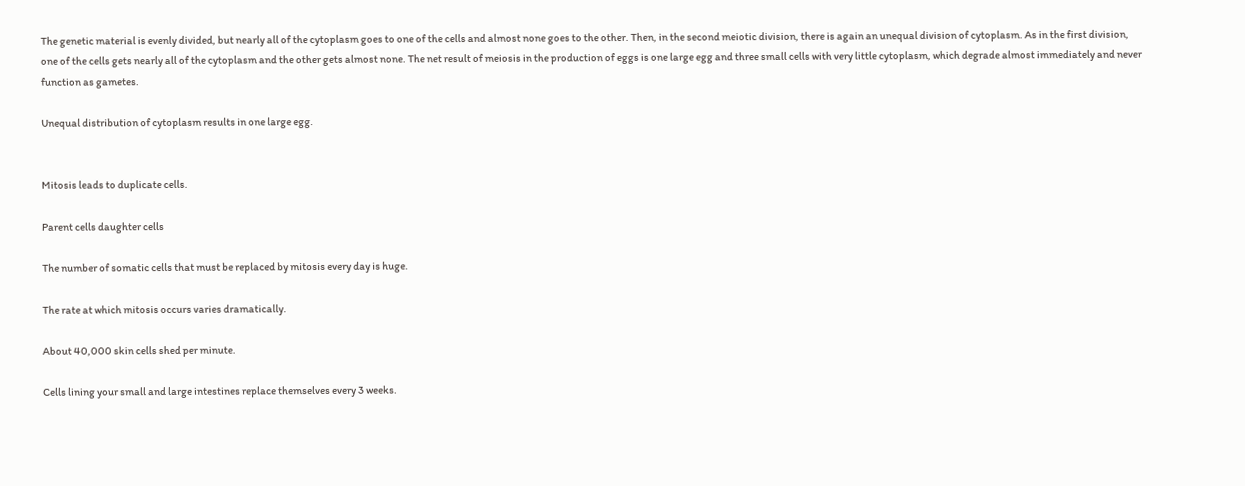The genetic material is evenly divided, but nearly all of the cytoplasm goes to one of the cells and almost none goes to the other. Then, in the second meiotic division, there is again an unequal division of cytoplasm. As in the first division, one of the cells gets nearly all of the cytoplasm and the other gets almost none. The net result of meiosis in the production of eggs is one large egg and three small cells with very little cytoplasm, which degrade almost immediately and never function as gametes.

Unequal distribution of cytoplasm results in one large egg.


Mitosis leads to duplicate cells.

Parent cells daughter cells

The number of somatic cells that must be replaced by mitosis every day is huge.

The rate at which mitosis occurs varies dramatically.

About 40,000 skin cells shed per minute.

Cells lining your small and large intestines replace themselves every 3 weeks.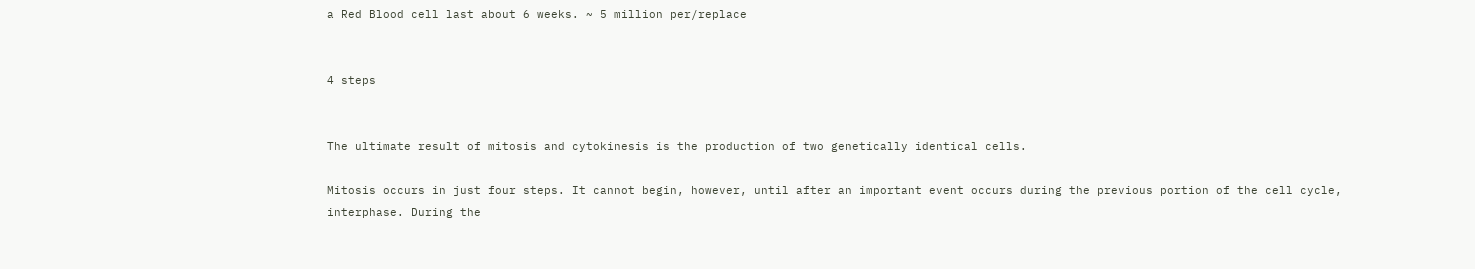a Red Blood cell last about 6 weeks. ~ 5 million per/replace


4 steps


The ultimate result of mitosis and cytokinesis is the production of two genetically identical cells.

Mitosis occurs in just four steps. It cannot begin, however, until after an important event occurs during the previous portion of the cell cycle, interphase. During the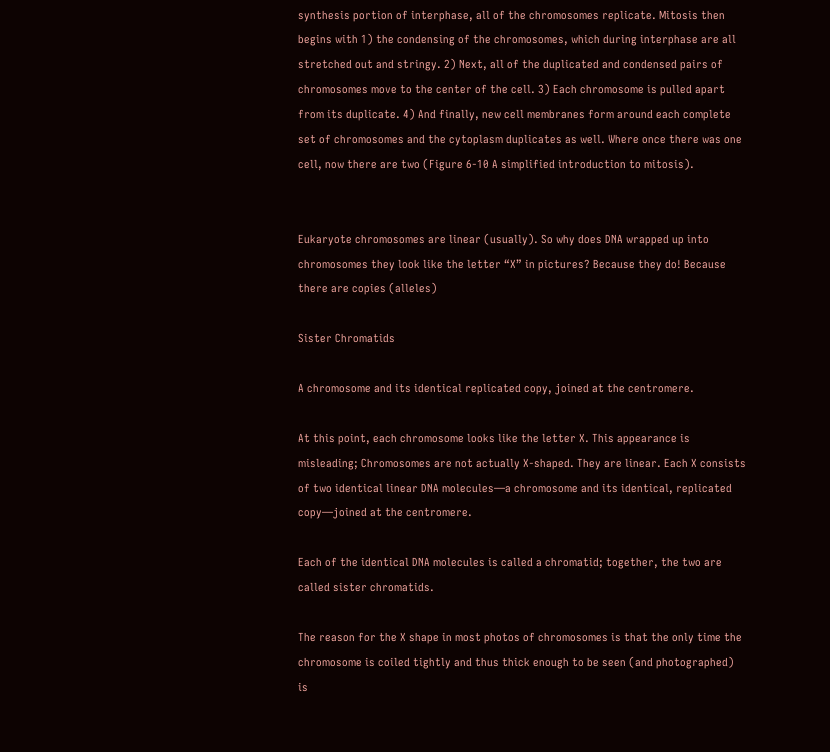synthesis portion of interphase, all of the chromosomes replicate. Mitosis then begins with 1) the condensing of the chromosomes, which during interphase are all stretched out and stringy. 2) Next, all of the duplicated and condensed pairs of chromosomes move to the center of the cell. 3) Each chromosome is pulled apart from its duplicate. 4) And finally, new cell membranes form around each complete set of chromosomes and the cytoplasm duplicates as well. Where once there was one cell, now there are two (Figure 6-10 A simplified introduction to mitosis).


Eukaryote chromosomes are linear (usually). So why does DNA wrapped up into chromosomes they look like the letter “X” in pictures? Because they do! Because there are copies (alleles)

Sister Chromatids

A chromosome and its identical replicated copy, joined at the centromere.

At this point, each chromosome looks like the letter X. This appearance is misleading; Chromosomes are not actually X-shaped. They are linear. Each X consists of two identical linear DNA molecules—a chromosome and its identical, replicated copy—joined at the centromere.

Each of the identical DNA molecules is called a chromatid; together, the two are called sister chromatids.

The reason for the X shape in most photos of chromosomes is that the only time the chromosome is coiled tightly and thus thick enough to be seen (and photographed) is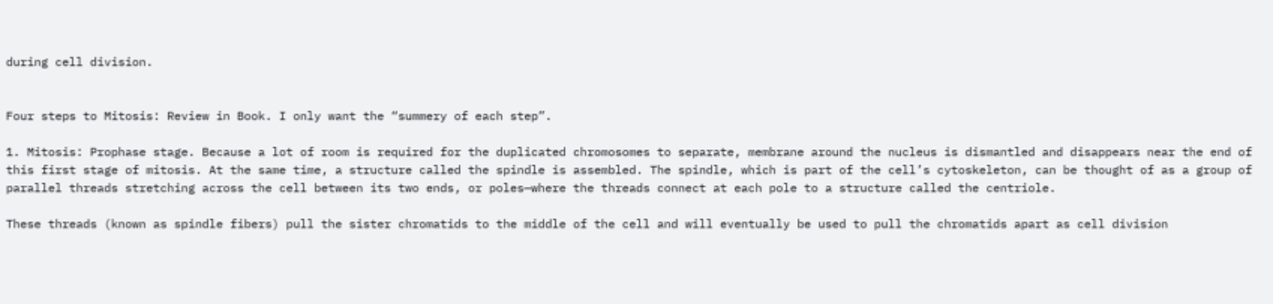during cell division.


Four steps to Mitosis: Review in Book. I only want the “summery of each step”.

1. Mitosis: Prophase stage. Because a lot of room is required for the duplicated chromosomes to separate, membrane around the nucleus is dismantled and disappears near the end of this first stage of mitosis. At the same time, a structure called the spindle is assembled. The spindle, which is part of the cell’s cytoskeleton, can be thought of as a group of parallel threads stretching across the cell between its two ends, or poles—where the threads connect at each pole to a structure called the centriole.

These threads (known as spindle fibers) pull the sister chromatids to the middle of the cell and will eventually be used to pull the chromatids apart as cell division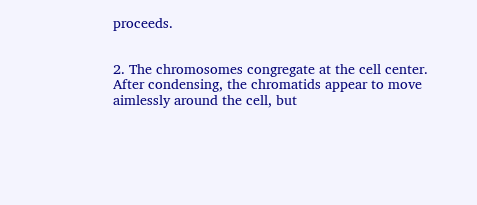proceeds.


2. The chromosomes congregate at the cell center. After condensing, the chromatids appear to move aimlessly around the cell, but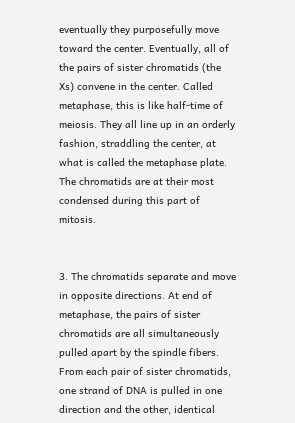eventually they purposefully move toward the center. Eventually, all of the pairs of sister chromatids (the Xs) convene in the center. Called metaphase, this is like half-time of meiosis. They all line up in an orderly fashion, straddling the center, at what is called the metaphase plate. The chromatids are at their most condensed during this part of mitosis.


3. The chromatids separate and move in opposite directions. At end of metaphase, the pairs of sister chromatids are all simultaneously pulled apart by the spindle fibers. From each pair of sister chromatids, one strand of DNA is pulled in one direction and the other, identical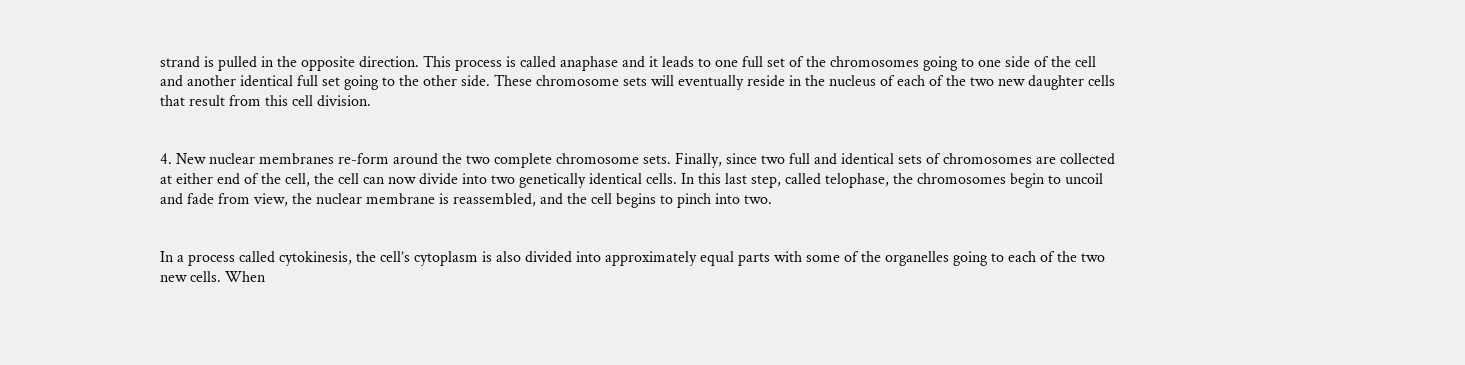strand is pulled in the opposite direction. This process is called anaphase and it leads to one full set of the chromosomes going to one side of the cell and another identical full set going to the other side. These chromosome sets will eventually reside in the nucleus of each of the two new daughter cells that result from this cell division.


4. New nuclear membranes re-form around the two complete chromosome sets. Finally, since two full and identical sets of chromosomes are collected at either end of the cell, the cell can now divide into two genetically identical cells. In this last step, called telophase, the chromosomes begin to uncoil and fade from view, the nuclear membrane is reassembled, and the cell begins to pinch into two.


In a process called cytokinesis, the cell’s cytoplasm is also divided into approximately equal parts with some of the organelles going to each of the two new cells. When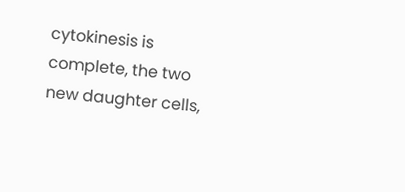cytokinesis is complete, the two new daughter cells,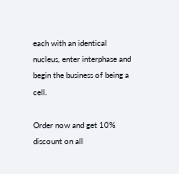each with an identical nucleus, enter interphase and begin the business of being a cell.

Order now and get 10% discount on all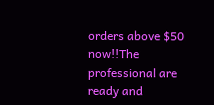orders above $50 now!!The professional are ready and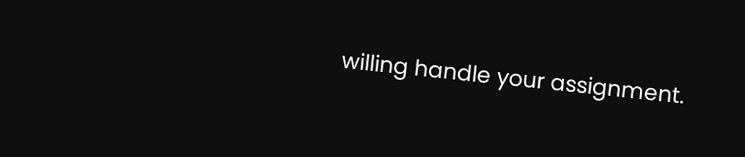willing handle your assignment.